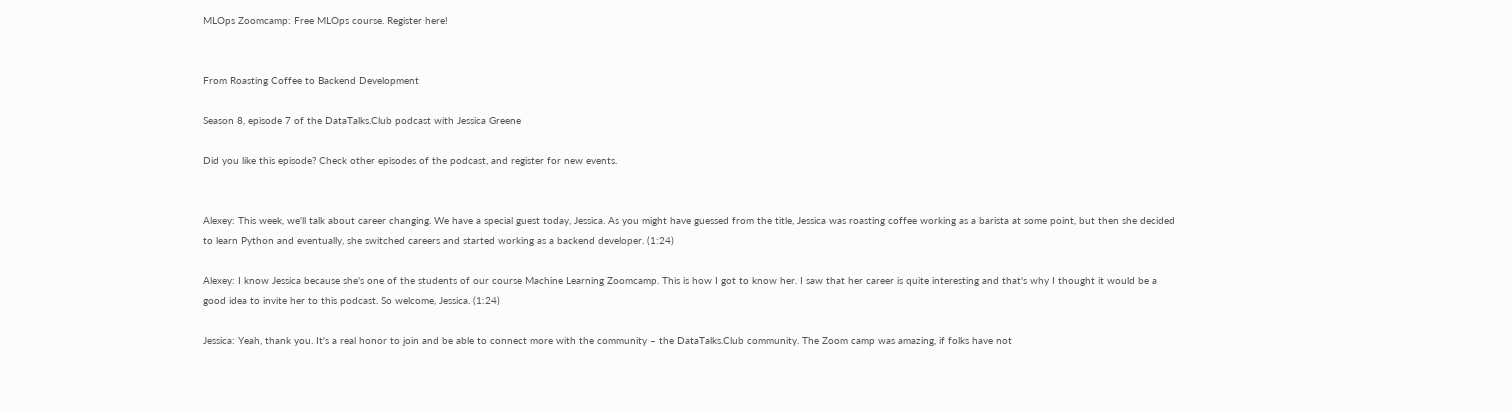MLOps Zoomcamp: Free MLOps course. Register here!


From Roasting Coffee to Backend Development

Season 8, episode 7 of the DataTalks.Club podcast with Jessica Greene

Did you like this episode? Check other episodes of the podcast, and register for new events.


Alexey: This week, we'll talk about career changing. We have a special guest today, Jessica. As you might have guessed from the title, Jessica was roasting coffee working as a barista at some point, but then she decided to learn Python and eventually, she switched careers and started working as a backend developer. (1:24)

Alexey: I know Jessica because she's one of the students of our course Machine Learning Zoomcamp. This is how I got to know her. I saw that her career is quite interesting and that's why I thought it would be a good idea to invite her to this podcast. So welcome, Jessica. (1:24)

Jessica: Yeah, thank you. It's a real honor to join and be able to connect more with the community – the DataTalks.Club community. The Zoom camp was amazing, if folks have not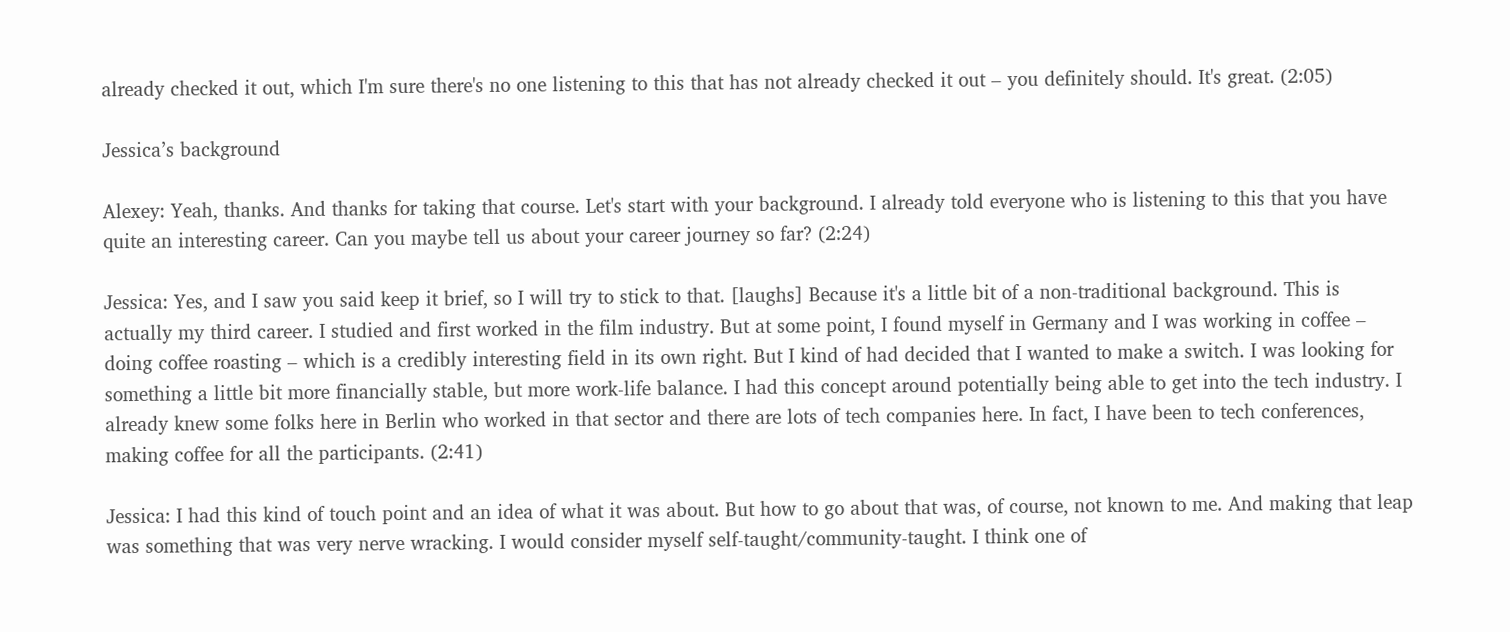already checked it out, which I'm sure there's no one listening to this that has not already checked it out – you definitely should. It's great. (2:05)

Jessica’s background

Alexey: Yeah, thanks. And thanks for taking that course. Let's start with your background. I already told everyone who is listening to this that you have quite an interesting career. Can you maybe tell us about your career journey so far? (2:24)

Jessica: Yes, and I saw you said keep it brief, so I will try to stick to that. [laughs] Because it's a little bit of a non-traditional background. This is actually my third career. I studied and first worked in the film industry. But at some point, I found myself in Germany and I was working in coffee – doing coffee roasting – which is a credibly interesting field in its own right. But I kind of had decided that I wanted to make a switch. I was looking for something a little bit more financially stable, but more work-life balance. I had this concept around potentially being able to get into the tech industry. I already knew some folks here in Berlin who worked in that sector and there are lots of tech companies here. In fact, I have been to tech conferences, making coffee for all the participants. (2:41)

Jessica: I had this kind of touch point and an idea of what it was about. But how to go about that was, of course, not known to me. And making that leap was something that was very nerve wracking. I would consider myself self-taught/community-taught. I think one of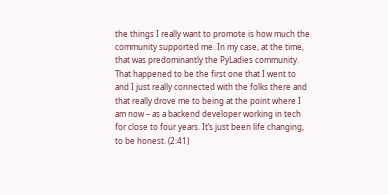the things I really want to promote is how much the community supported me. In my case, at the time, that was predominantly the PyLadies community. That happened to be the first one that I went to and I just really connected with the folks there and that really drove me to being at the point where I am now – as a backend developer working in tech for close to four years. It’s just been life changing, to be honest. (2:41)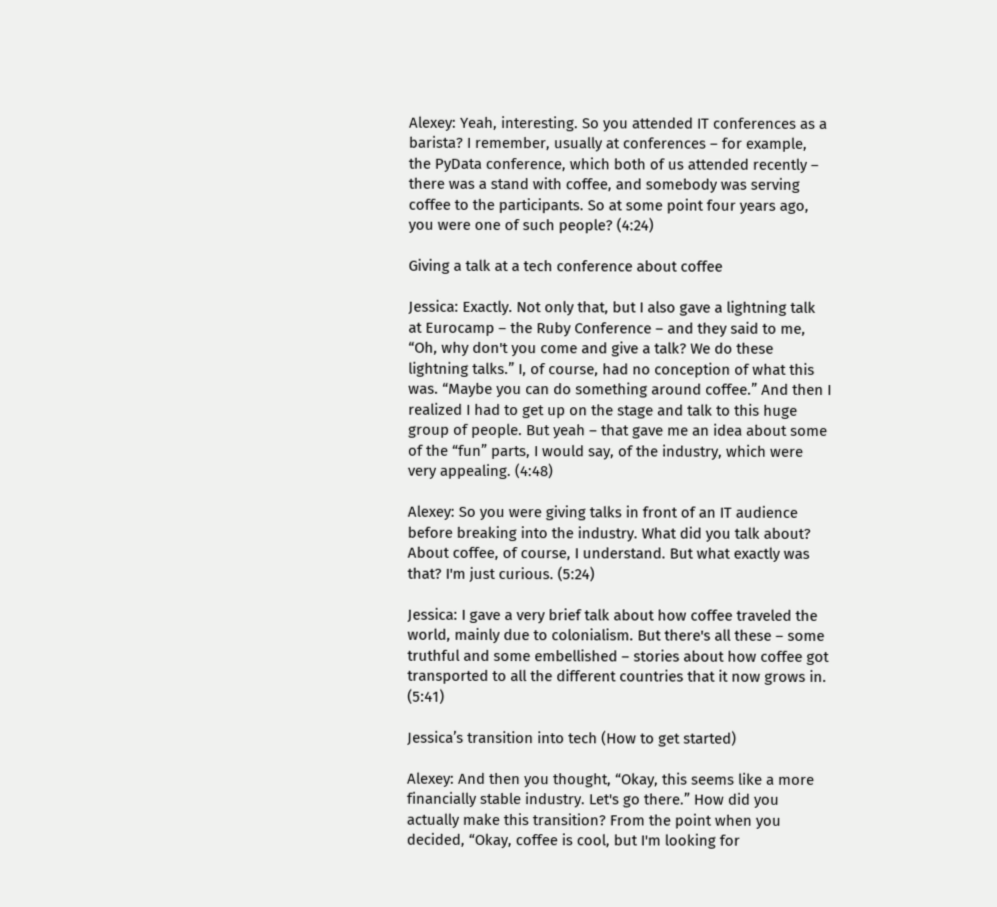Alexey: Yeah, interesting. So you attended IT conferences as a barista? I remember, usually at conferences – for example, the PyData conference, which both of us attended recently – there was a stand with coffee, and somebody was serving coffee to the participants. So at some point four years ago, you were one of such people? (4:24)

Giving a talk at a tech conference about coffee

Jessica: Exactly. Not only that, but I also gave a lightning talk at Eurocamp – the Ruby Conference – and they said to me, “Oh, why don't you come and give a talk? We do these lightning talks.” I, of course, had no conception of what this was. “Maybe you can do something around coffee.” And then I realized I had to get up on the stage and talk to this huge group of people. But yeah – that gave me an idea about some of the “fun” parts, I would say, of the industry, which were very appealing. (4:48)

Alexey: So you were giving talks in front of an IT audience before breaking into the industry. What did you talk about? About coffee, of course, I understand. But what exactly was that? I'm just curious. (5:24)

Jessica: I gave a very brief talk about how coffee traveled the world, mainly due to colonialism. But there's all these – some truthful and some embellished – stories about how coffee got transported to all the different countries that it now grows in. (5:41)

Jessica’s transition into tech (How to get started)

Alexey: And then you thought, “Okay, this seems like a more financially stable industry. Let's go there.” How did you actually make this transition? From the point when you decided, “Okay, coffee is cool, but I'm looking for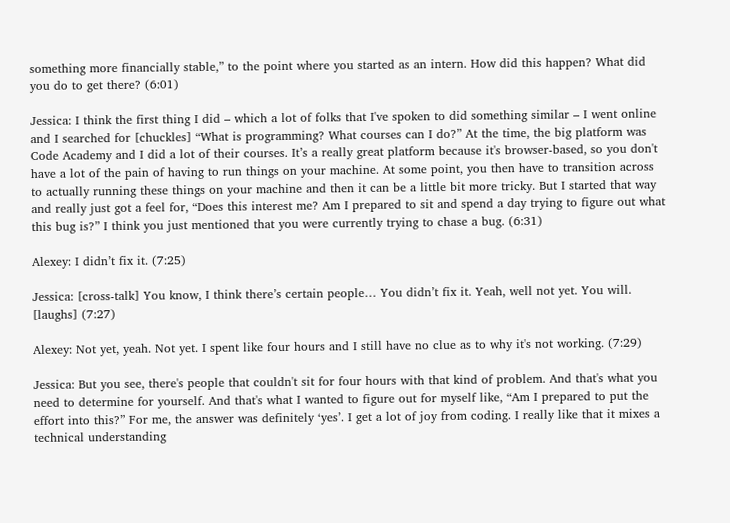something more financially stable,” to the point where you started as an intern. How did this happen? What did you do to get there? (6:01)

Jessica: I think the first thing I did – which a lot of folks that I've spoken to did something similar – I went online and I searched for [chuckles] “What is programming? What courses can I do?” At the time, the big platform was Code Academy and I did a lot of their courses. It’s a really great platform because it's browser-based, so you don't have a lot of the pain of having to run things on your machine. At some point, you then have to transition across to actually running these things on your machine and then it can be a little bit more tricky. But I started that way and really just got a feel for, “Does this interest me? Am I prepared to sit and spend a day trying to figure out what this bug is?” I think you just mentioned that you were currently trying to chase a bug. (6:31)

Alexey: I didn’t fix it. (7:25)

Jessica: [cross-talk] You know, I think there’s certain people… You didn’t fix it. Yeah, well not yet. You will. [laughs] (7:27)

Alexey: Not yet, yeah. Not yet. I spent like four hours and I still have no clue as to why it's not working. (7:29)

Jessica: But you see, there's people that couldn't sit for four hours with that kind of problem. And that's what you need to determine for yourself. And that's what I wanted to figure out for myself like, “Am I prepared to put the effort into this?” For me, the answer was definitely ‘yes’. I get a lot of joy from coding. I really like that it mixes a technical understanding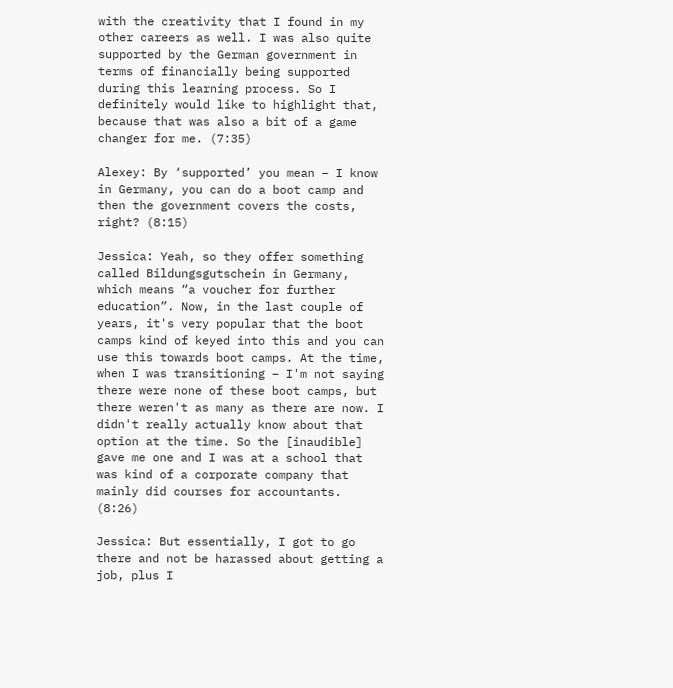with the creativity that I found in my other careers as well. I was also quite supported by the German government in terms of financially being supported during this learning process. So I definitely would like to highlight that, because that was also a bit of a game changer for me. (7:35)

Alexey: By ‘supported’ you mean – I know in Germany, you can do a boot camp and then the government covers the costs, right? (8:15)

Jessica: Yeah, so they offer something called Bildungsgutschein in Germany, which means “a voucher for further education”. Now, in the last couple of years, it's very popular that the boot camps kind of keyed into this and you can use this towards boot camps. At the time, when I was transitioning – I'm not saying there were none of these boot camps, but there weren't as many as there are now. I didn't really actually know about that option at the time. So the [inaudible] gave me one and I was at a school that was kind of a corporate company that mainly did courses for accountants. (8:26)

Jessica: But essentially, I got to go there and not be harassed about getting a job, plus I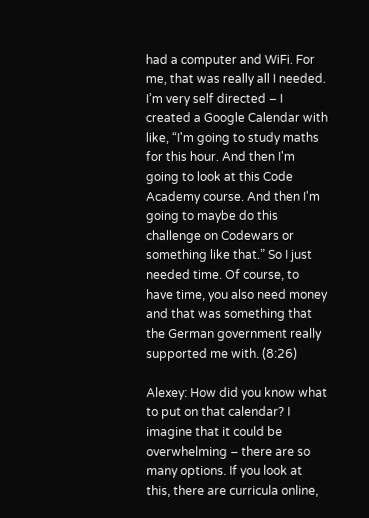had a computer and WiFi. For me, that was really all I needed. I’m very self directed – I created a Google Calendar with like, “I'm going to study maths for this hour. And then I'm going to look at this Code Academy course. And then I'm going to maybe do this challenge on Codewars or something like that.” So I just needed time. Of course, to have time, you also need money and that was something that the German government really supported me with. (8:26)

Alexey: How did you know what to put on that calendar? I imagine that it could be overwhelming – there are so many options. If you look at this, there are curricula online,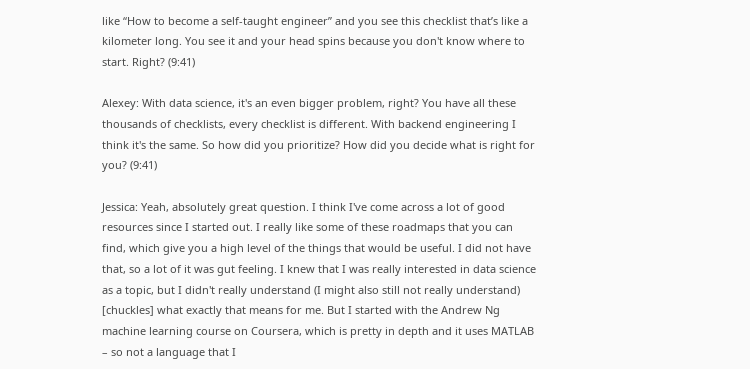like “How to become a self-taught engineer” and you see this checklist that’s like a kilometer long. You see it and your head spins because you don't know where to start. Right? (9:41)

Alexey: With data science, it's an even bigger problem, right? You have all these thousands of checklists, every checklist is different. With backend engineering I think it's the same. So how did you prioritize? How did you decide what is right for you? (9:41)

Jessica: Yeah, absolutely great question. I think I've come across a lot of good resources since I started out. I really like some of these roadmaps that you can find, which give you a high level of the things that would be useful. I did not have that, so a lot of it was gut feeling. I knew that I was really interested in data science as a topic, but I didn't really understand (I might also still not really understand) [chuckles] what exactly that means for me. But I started with the Andrew Ng machine learning course on Coursera, which is pretty in depth and it uses MATLAB – so not a language that I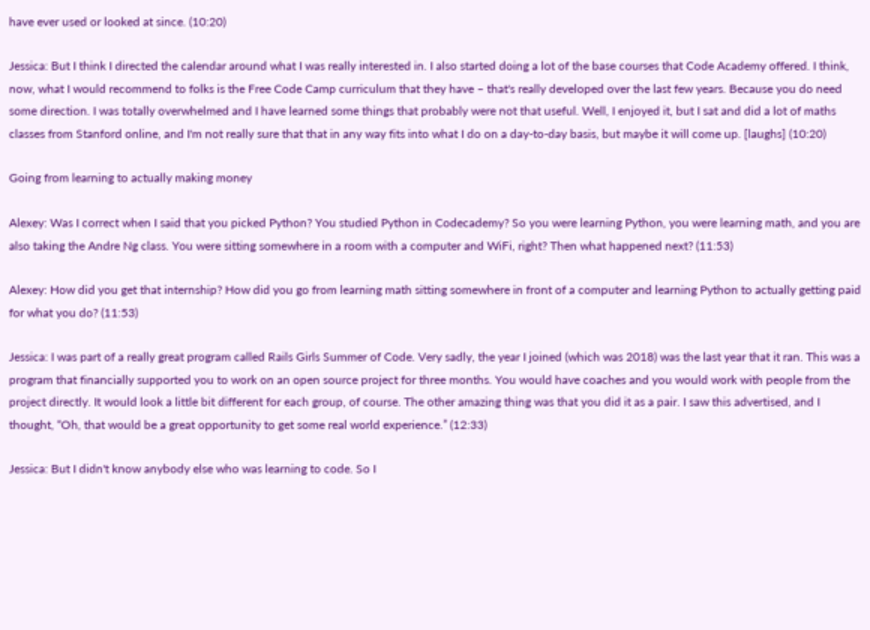have ever used or looked at since. (10:20)

Jessica: But I think I directed the calendar around what I was really interested in. I also started doing a lot of the base courses that Code Academy offered. I think, now, what I would recommend to folks is the Free Code Camp curriculum that they have – that's really developed over the last few years. Because you do need some direction. I was totally overwhelmed and I have learned some things that probably were not that useful. Well, I enjoyed it, but I sat and did a lot of maths classes from Stanford online, and I'm not really sure that that in any way fits into what I do on a day-to-day basis, but maybe it will come up. [laughs] (10:20)

Going from learning to actually making money

Alexey: Was I correct when I said that you picked Python? You studied Python in Codecademy? So you were learning Python, you were learning math, and you are also taking the Andre Ng class. You were sitting somewhere in a room with a computer and WiFi, right? Then what happened next? (11:53)

Alexey: How did you get that internship? How did you go from learning math sitting somewhere in front of a computer and learning Python to actually getting paid for what you do? (11:53)

Jessica: I was part of a really great program called Rails Girls Summer of Code. Very sadly, the year I joined (which was 2018) was the last year that it ran. This was a program that financially supported you to work on an open source project for three months. You would have coaches and you would work with people from the project directly. It would look a little bit different for each group, of course. The other amazing thing was that you did it as a pair. I saw this advertised, and I thought, “Oh, that would be a great opportunity to get some real world experience.” (12:33)

Jessica: But I didn't know anybody else who was learning to code. So I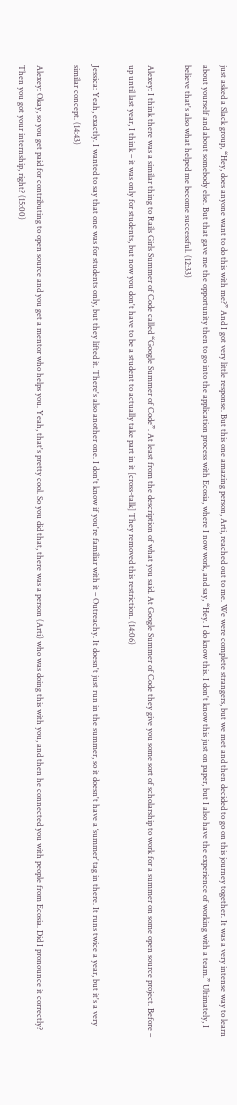just asked a Slack group, “Hey, does anyone want to do this with me?” And I got very little response. But this one amazing person, Arti, reached out to me. We were complete strangers, but we met and then decided to go on this journey together. It was a very intense way to learn about yourself and about somebody else. But that gave me the opportunity then to go into the application process with Ecosia, where I now work, and say, “Hey. I do know this. I don't know this just on paper, but I also have the experience of working with a team.” Ultimately, I believe that's also what helped me become successful. (12:33)

Alexey: I think there was a similar thing to Rails Girls Summer of Code called “Google Summer of Code”. At least from the description of what you said. At Google Summer of Code they give you some sort of scholarship to work for a summer on some open source project. Before – up until last year, I think – it was only for students, but now you don't have to be a student to actually take part in it [cross-talk] They removed this restriction. (14:06)

Jessica: Yeah, exactly. I wanted to say that one was for students only, but they lifted it. There's also another one. I don't know if you're familiar with it – Outreachy. It doesn't just run in the summer, so it doesn't have a ‘summer’ tag in there. It runs twice a year, but it's a very similar concept. (14:43)

Alexey: Okay, so you get paid for contributing to open source and you get a mentor who helps you. Yeah, that's pretty cool. So you did that, there was a person (Arti) who was doing this with you, and then he connected you with people from Ecosia. Did I pronounce it correctly? Then you got your internship, right? (15:00)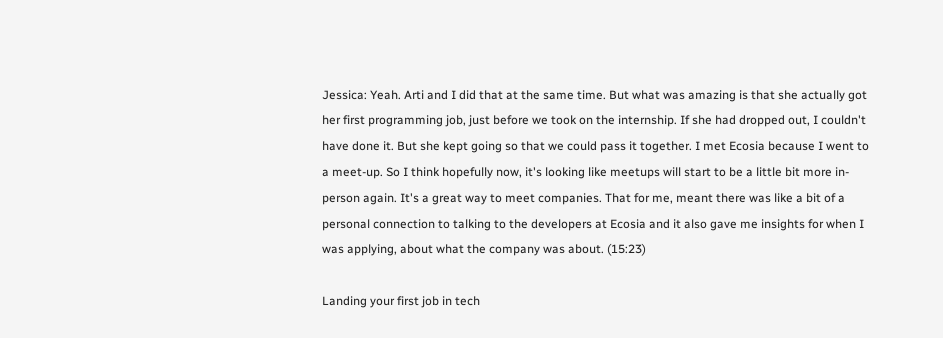Jessica: Yeah. Arti and I did that at the same time. But what was amazing is that she actually got her first programming job, just before we took on the internship. If she had dropped out, I couldn't have done it. But she kept going so that we could pass it together. I met Ecosia because I went to a meet-up. So I think hopefully now, it's looking like meetups will start to be a little bit more in-person again. It's a great way to meet companies. That for me, meant there was like a bit of a personal connection to talking to the developers at Ecosia and it also gave me insights for when I was applying, about what the company was about. (15:23)

Landing your first job in tech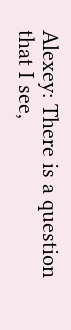Alexey: There is a question that I see,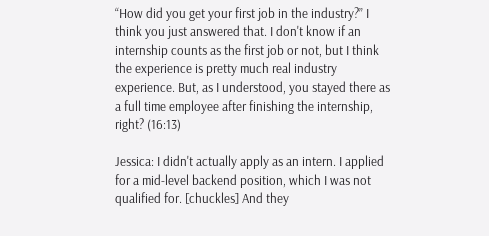“How did you get your first job in the industry?” I think you just answered that. I don't know if an internship counts as the first job or not, but I think the experience is pretty much real industry experience. But, as I understood, you stayed there as a full time employee after finishing the internship, right? (16:13)

Jessica: I didn't actually apply as an intern. I applied for a mid-level backend position, which I was not qualified for. [chuckles] And they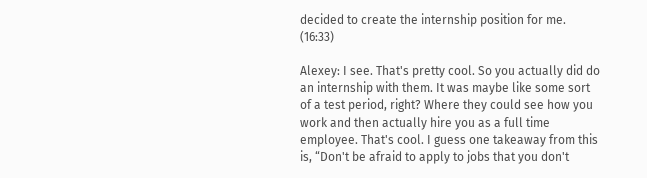decided to create the internship position for me. (16:33)

Alexey: I see. That's pretty cool. So you actually did do an internship with them. It was maybe like some sort of a test period, right? Where they could see how you work and then actually hire you as a full time employee. That's cool. I guess one takeaway from this is, “Don't be afraid to apply to jobs that you don't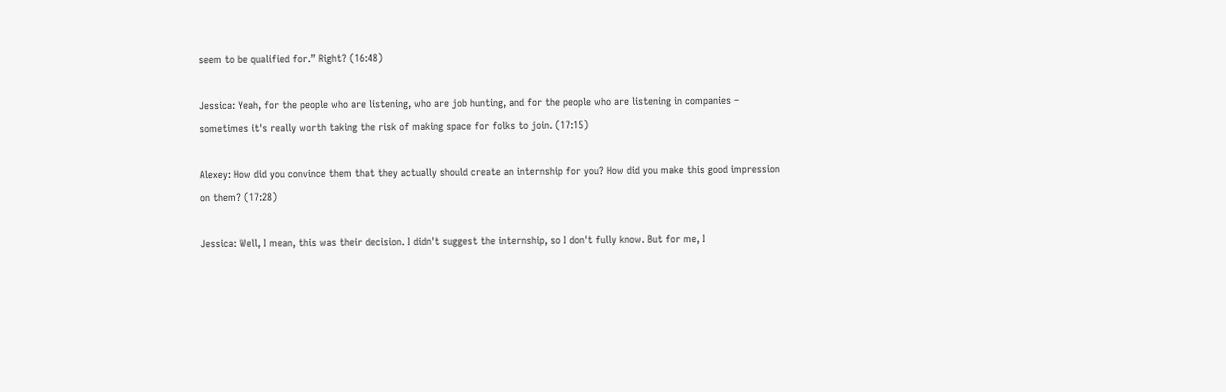seem to be qualified for.” Right? (16:48)

Jessica: Yeah, for the people who are listening, who are job hunting, and for the people who are listening in companies – sometimes it's really worth taking the risk of making space for folks to join. (17:15)

Alexey: How did you convince them that they actually should create an internship for you? How did you make this good impression on them? (17:28)

Jessica: Well, I mean, this was their decision. I didn't suggest the internship, so I don't fully know. But for me, I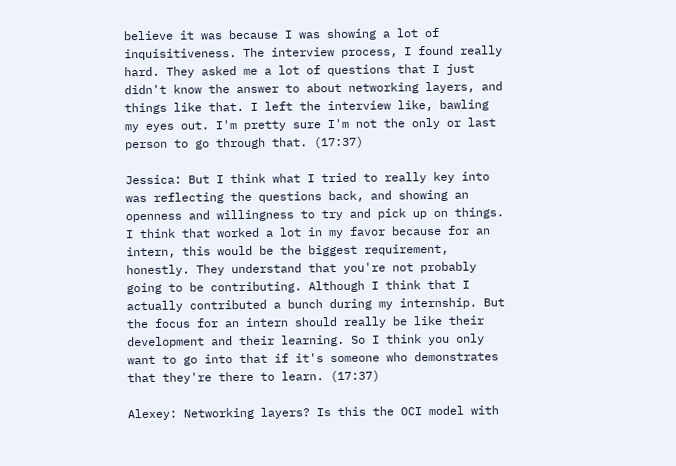believe it was because I was showing a lot of inquisitiveness. The interview process, I found really hard. They asked me a lot of questions that I just didn't know the answer to about networking layers, and things like that. I left the interview like, bawling my eyes out. I'm pretty sure I'm not the only or last person to go through that. (17:37)

Jessica: But I think what I tried to really key into was reflecting the questions back, and showing an openness and willingness to try and pick up on things. I think that worked a lot in my favor because for an intern, this would be the biggest requirement, honestly. They understand that you're not probably going to be contributing. Although I think that I actually contributed a bunch during my internship. But the focus for an intern should really be like their development and their learning. So I think you only want to go into that if it's someone who demonstrates that they're there to learn. (17:37)

Alexey: Networking layers? Is this the OCI model with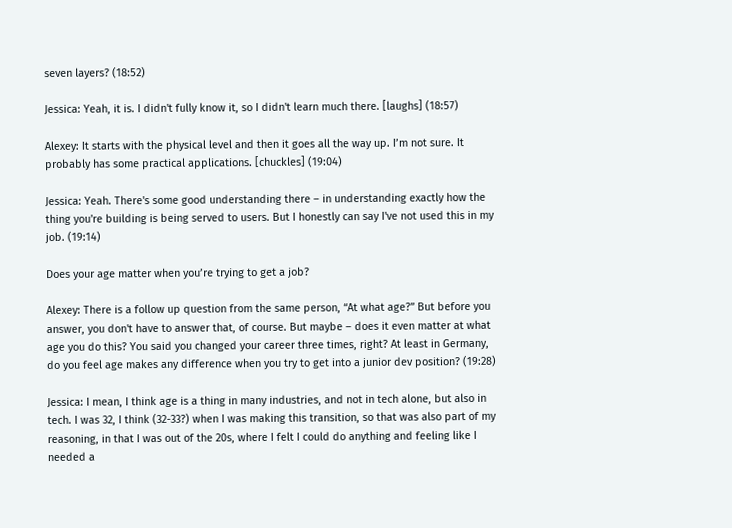seven layers? (18:52)

Jessica: Yeah, it is. I didn't fully know it, so I didn't learn much there. [laughs] (18:57)

Alexey: It starts with the physical level and then it goes all the way up. I’m not sure. It probably has some practical applications. [chuckles] (19:04)

Jessica: Yeah. There's some good understanding there – in understanding exactly how the thing you're building is being served to users. But I honestly can say I've not used this in my job. (19:14)

Does your age matter when you’re trying to get a job?

Alexey: There is a follow up question from the same person, “At what age?” But before you answer, you don't have to answer that, of course. But maybe – does it even matter at what age you do this? You said you changed your career three times, right? At least in Germany, do you feel age makes any difference when you try to get into a junior dev position? (19:28)

Jessica: I mean, I think age is a thing in many industries, and not in tech alone, but also in tech. I was 32, I think (32-33?) when I was making this transition, so that was also part of my reasoning, in that I was out of the 20s, where I felt I could do anything and feeling like I needed a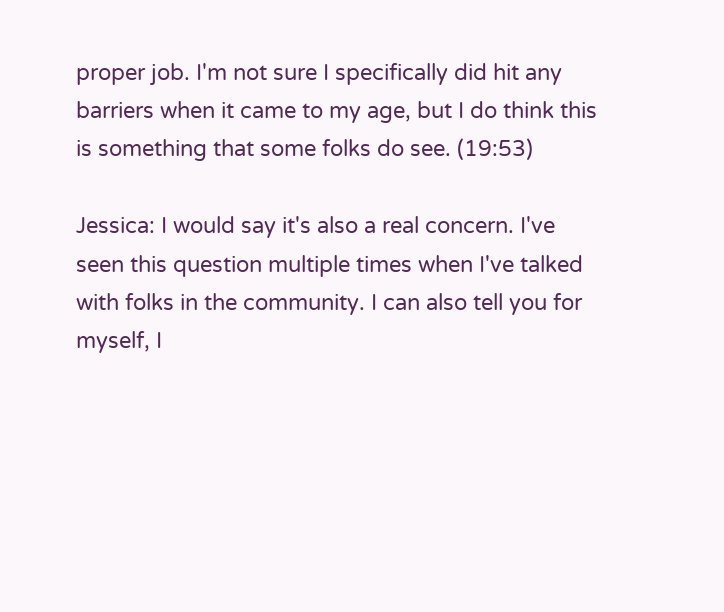proper job. I'm not sure I specifically did hit any barriers when it came to my age, but I do think this is something that some folks do see. (19:53)

Jessica: I would say it's also a real concern. I've seen this question multiple times when I've talked with folks in the community. I can also tell you for myself, I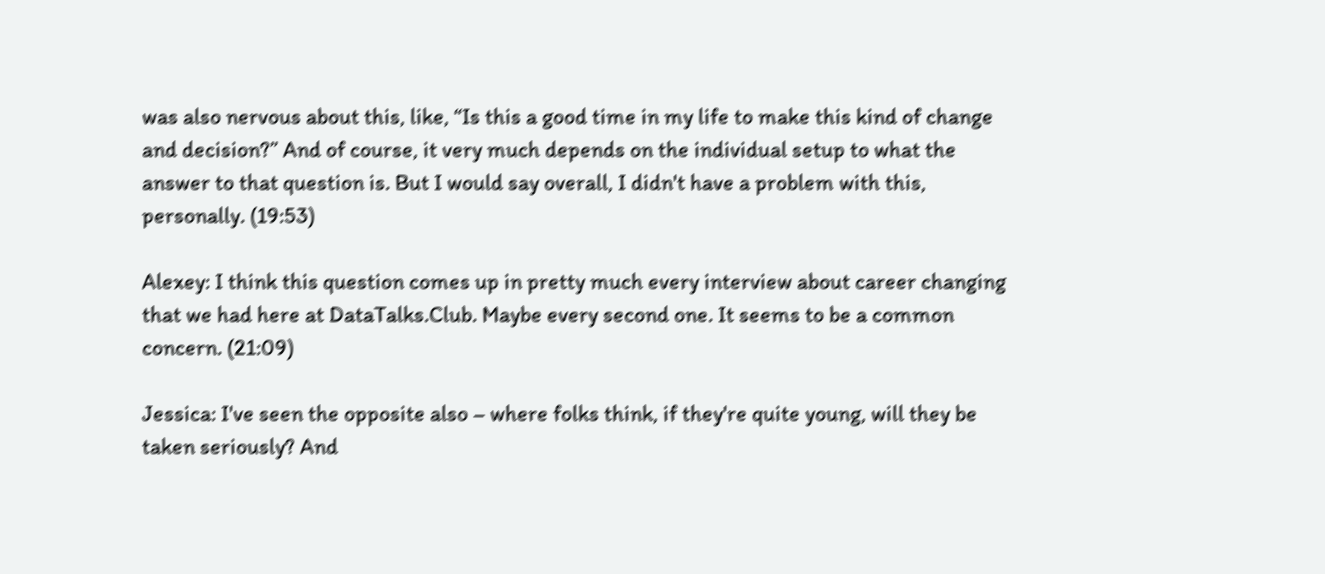was also nervous about this, like, “Is this a good time in my life to make this kind of change and decision?” And of course, it very much depends on the individual setup to what the answer to that question is. But I would say overall, I didn't have a problem with this, personally. (19:53)

Alexey: I think this question comes up in pretty much every interview about career changing that we had here at DataTalks.Club. Maybe every second one. It seems to be a common concern. (21:09)

Jessica: I've seen the opposite also – where folks think, if they're quite young, will they be taken seriously? And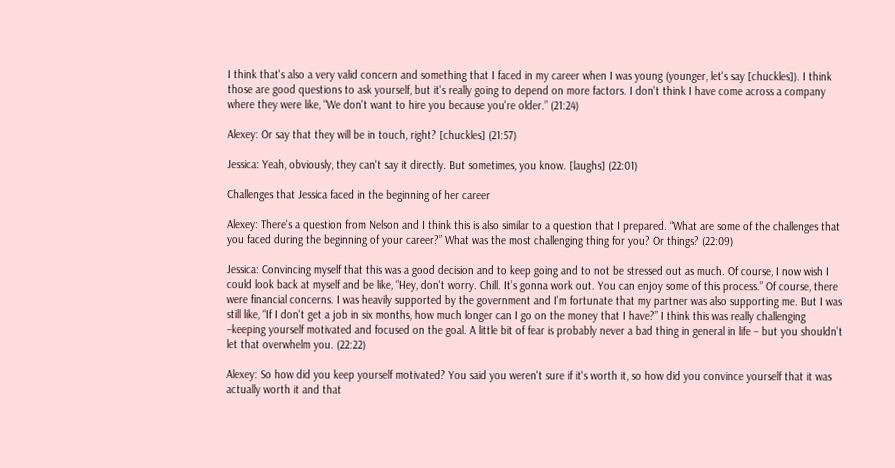I think that's also a very valid concern and something that I faced in my career when I was young (younger, let's say [chuckles]). I think those are good questions to ask yourself, but it's really going to depend on more factors. I don't think I have come across a company where they were like, “We don't want to hire you because you're older.” (21:24)

Alexey: Or say that they will be in touch, right? [chuckles] (21:57)

Jessica: Yeah, obviously, they can't say it directly. But sometimes, you know. [laughs] (22:01)

Challenges that Jessica faced in the beginning of her career

Alexey: There's a question from Nelson and I think this is also similar to a question that I prepared. “What are some of the challenges that you faced during the beginning of your career?” What was the most challenging thing for you? Or things? (22:09)

Jessica: Convincing myself that this was a good decision and to keep going and to not be stressed out as much. Of course, I now wish I could look back at myself and be like, “Hey, don't worry. Chill. It’s gonna work out. You can enjoy some of this process.” Of course, there were financial concerns. I was heavily supported by the government and I'm fortunate that my partner was also supporting me. But I was still like, “If I don't get a job in six months, how much longer can I go on the money that I have?” I think this was really challenging –keeping yourself motivated and focused on the goal. A little bit of fear is probably never a bad thing in general in life – but you shouldn’t let that overwhelm you. (22:22)

Alexey: So how did you keep yourself motivated? You said you weren't sure if it's worth it, so how did you convince yourself that it was actually worth it and that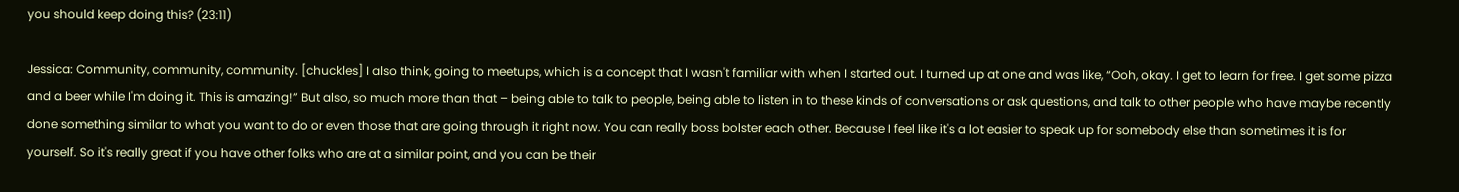you should keep doing this? (23:11)

Jessica: Community, community, community. [chuckles] I also think, going to meetups, which is a concept that I wasn't familiar with when I started out. I turned up at one and was like, “Ooh, okay. I get to learn for free. I get some pizza and a beer while I'm doing it. This is amazing!” But also, so much more than that – being able to talk to people, being able to listen in to these kinds of conversations or ask questions, and talk to other people who have maybe recently done something similar to what you want to do or even those that are going through it right now. You can really boss bolster each other. Because I feel like it's a lot easier to speak up for somebody else than sometimes it is for yourself. So it's really great if you have other folks who are at a similar point, and you can be their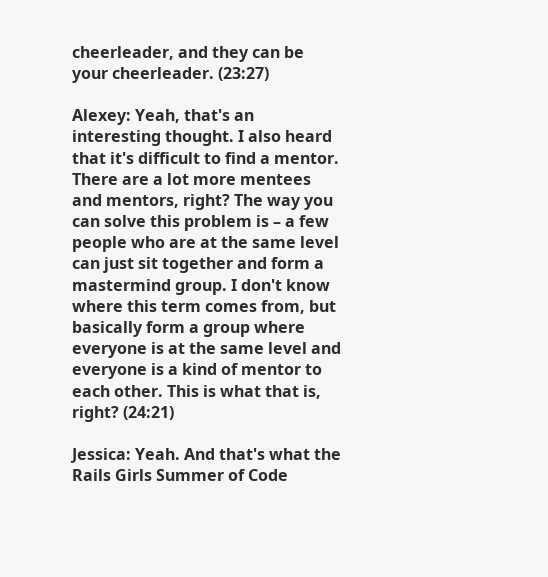cheerleader, and they can be your cheerleader. (23:27)

Alexey: Yeah, that's an interesting thought. I also heard that it's difficult to find a mentor. There are a lot more mentees and mentors, right? The way you can solve this problem is – a few people who are at the same level can just sit together and form a mastermind group. I don't know where this term comes from, but basically form a group where everyone is at the same level and everyone is a kind of mentor to each other. This is what that is, right? (24:21)

Jessica: Yeah. And that's what the Rails Girls Summer of Code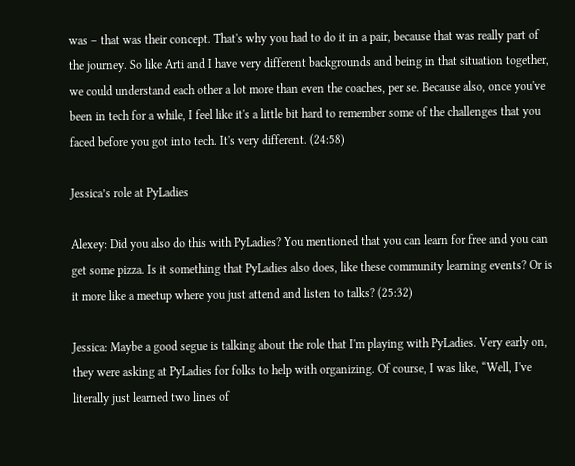was – that was their concept. That's why you had to do it in a pair, because that was really part of the journey. So like Arti and I have very different backgrounds and being in that situation together, we could understand each other a lot more than even the coaches, per se. Because also, once you've been in tech for a while, I feel like it's a little bit hard to remember some of the challenges that you faced before you got into tech. It's very different. (24:58)

Jessica’s role at PyLadies

Alexey: Did you also do this with PyLadies? You mentioned that you can learn for free and you can get some pizza. Is it something that PyLadies also does, like these community learning events? Or is it more like a meetup where you just attend and listen to talks? (25:32)

Jessica: Maybe a good segue is talking about the role that I'm playing with PyLadies. Very early on, they were asking at PyLadies for folks to help with organizing. Of course, I was like, “Well, I've literally just learned two lines of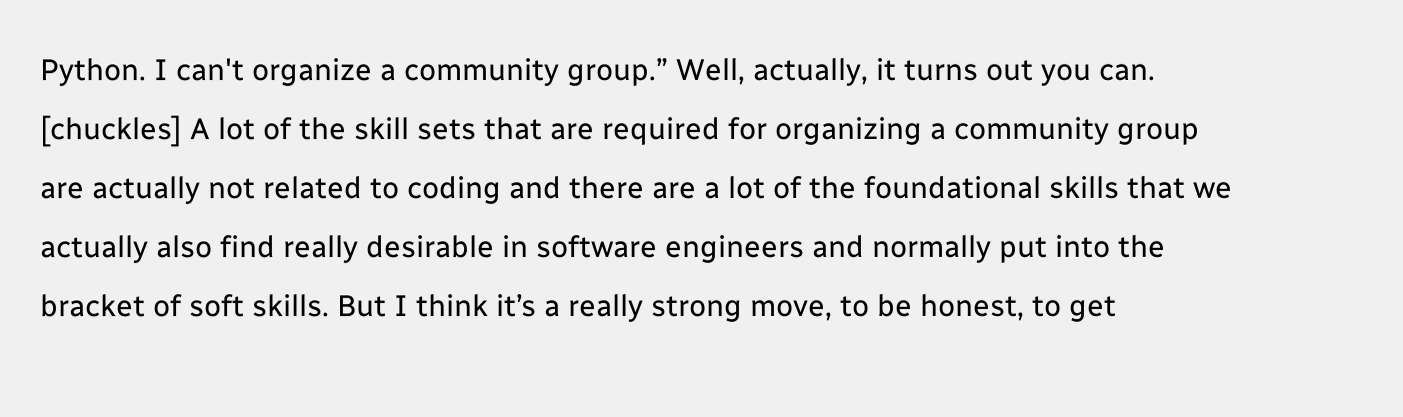Python. I can't organize a community group.” Well, actually, it turns out you can. [chuckles] A lot of the skill sets that are required for organizing a community group are actually not related to coding and there are a lot of the foundational skills that we actually also find really desirable in software engineers and normally put into the bracket of soft skills. But I think it’s a really strong move, to be honest, to get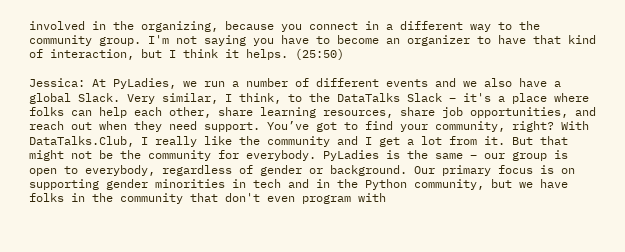involved in the organizing, because you connect in a different way to the community group. I'm not saying you have to become an organizer to have that kind of interaction, but I think it helps. (25:50)

Jessica: At PyLadies, we run a number of different events and we also have a global Slack. Very similar, I think, to the DataTalks Slack – it's a place where folks can help each other, share learning resources, share job opportunities, and reach out when they need support. You’ve got to find your community, right? With DataTalks.Club, I really like the community and I get a lot from it. But that might not be the community for everybody. PyLadies is the same – our group is open to everybody, regardless of gender or background. Our primary focus is on supporting gender minorities in tech and in the Python community, but we have folks in the community that don't even program with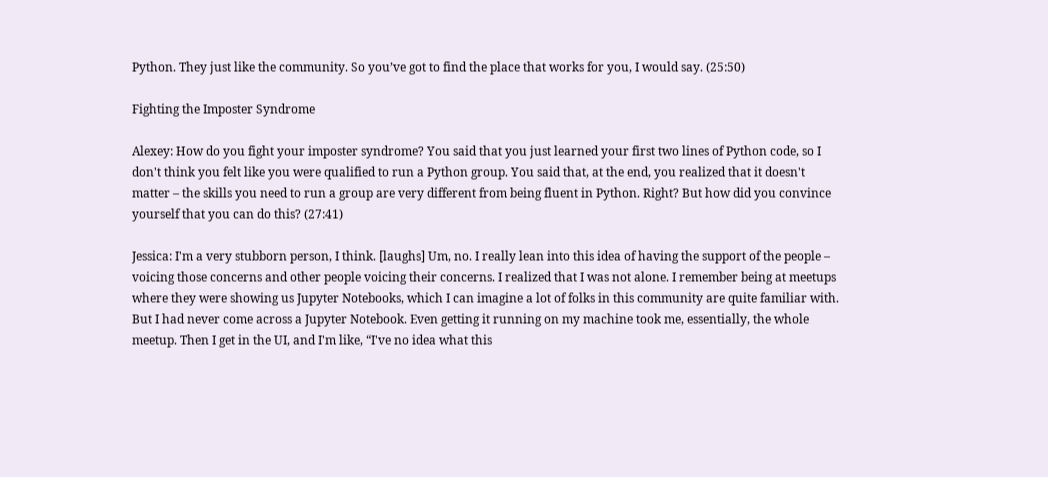Python. They just like the community. So you’ve got to find the place that works for you, I would say. (25:50)

Fighting the Imposter Syndrome

Alexey: How do you fight your imposter syndrome? You said that you just learned your first two lines of Python code, so I don't think you felt like you were qualified to run a Python group. You said that, at the end, you realized that it doesn't matter – the skills you need to run a group are very different from being fluent in Python. Right? But how did you convince yourself that you can do this? (27:41)

Jessica: I'm a very stubborn person, I think. [laughs] Um, no. I really lean into this idea of having the support of the people – voicing those concerns and other people voicing their concerns. I realized that I was not alone. I remember being at meetups where they were showing us Jupyter Notebooks, which I can imagine a lot of folks in this community are quite familiar with. But I had never come across a Jupyter Notebook. Even getting it running on my machine took me, essentially, the whole meetup. Then I get in the UI, and I'm like, “I've no idea what this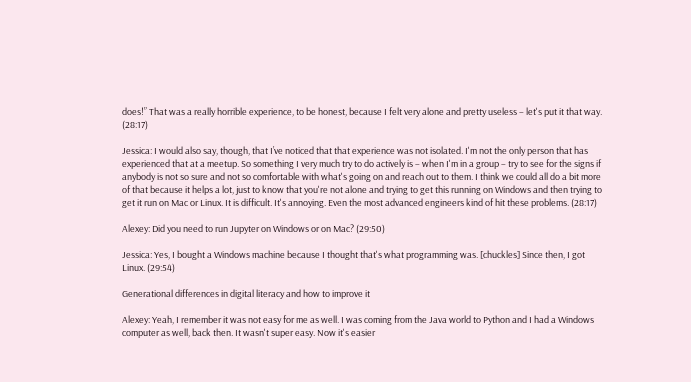does!” That was a really horrible experience, to be honest, because I felt very alone and pretty useless – let's put it that way. (28:17)

Jessica: I would also say, though, that I’ve noticed that that experience was not isolated. I'm not the only person that has experienced that at a meetup. So something I very much try to do actively is – when I'm in a group – try to see for the signs if anybody is not so sure and not so comfortable with what's going on and reach out to them. I think we could all do a bit more of that because it helps a lot, just to know that you're not alone and trying to get this running on Windows and then trying to get it run on Mac or Linux. It is difficult. It's annoying. Even the most advanced engineers kind of hit these problems. (28:17)

Alexey: Did you need to run Jupyter on Windows or on Mac? (29:50)

Jessica: Yes, I bought a Windows machine because I thought that's what programming was. [chuckles] Since then, I got Linux. (29:54)

Generational differences in digital literacy and how to improve it

Alexey: Yeah, I remember it was not easy for me as well. I was coming from the Java world to Python and I had a Windows computer as well, back then. It wasn't super easy. Now it's easier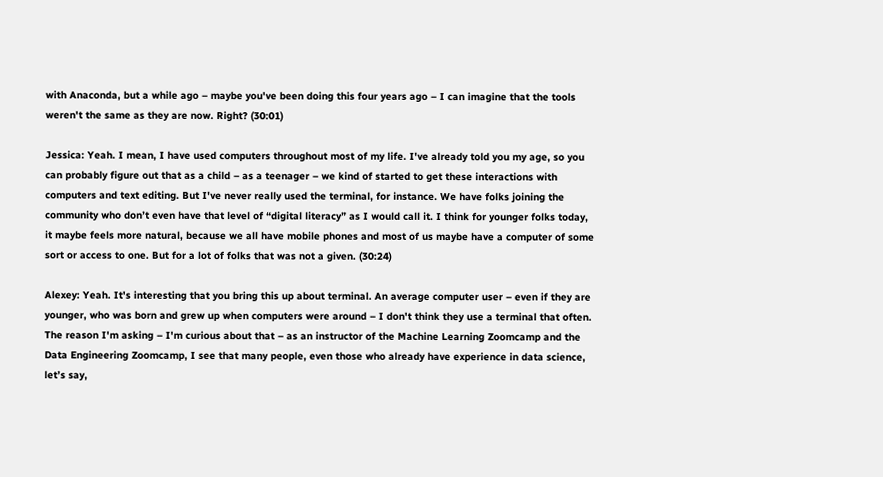with Anaconda, but a while ago – maybe you've been doing this four years ago – I can imagine that the tools weren't the same as they are now. Right? (30:01)

Jessica: Yeah. I mean, I have used computers throughout most of my life. I've already told you my age, so you can probably figure out that as a child – as a teenager – we kind of started to get these interactions with computers and text editing. But I've never really used the terminal, for instance. We have folks joining the community who don’t even have that level of “digital literacy” as I would call it. I think for younger folks today, it maybe feels more natural, because we all have mobile phones and most of us maybe have a computer of some sort or access to one. But for a lot of folks that was not a given. (30:24)

Alexey: Yeah. It's interesting that you bring this up about terminal. An average computer user – even if they are younger, who was born and grew up when computers were around – I don't think they use a terminal that often. The reason I'm asking – I'm curious about that – as an instructor of the Machine Learning Zoomcamp and the Data Engineering Zoomcamp, I see that many people, even those who already have experience in data science, let’s say,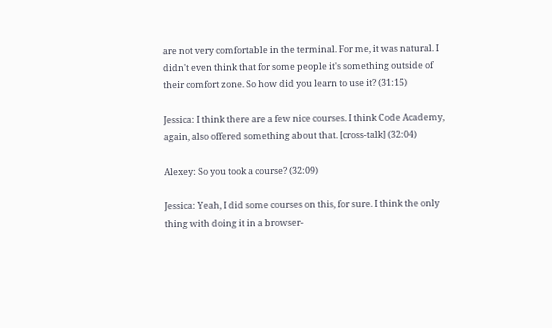are not very comfortable in the terminal. For me, it was natural. I didn't even think that for some people it's something outside of their comfort zone. So how did you learn to use it? (31:15)

Jessica: I think there are a few nice courses. I think Code Academy, again, also offered something about that. [cross-talk] (32:04)

Alexey: So you took a course? (32:09)

Jessica: Yeah, I did some courses on this, for sure. I think the only thing with doing it in a browser-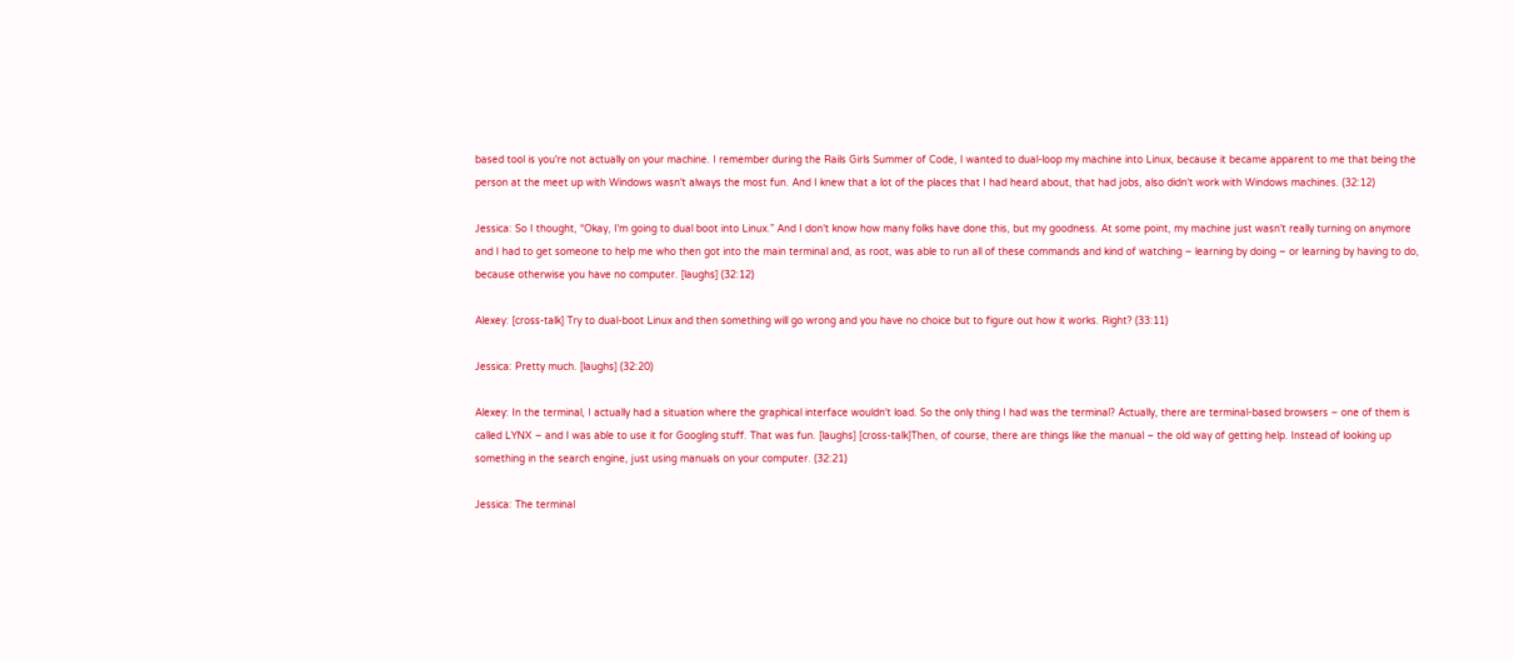based tool is you're not actually on your machine. I remember during the Rails Girls Summer of Code, I wanted to dual-loop my machine into Linux, because it became apparent to me that being the person at the meet up with Windows wasn't always the most fun. And I knew that a lot of the places that I had heard about, that had jobs, also didn't work with Windows machines. (32:12)

Jessica: So I thought, “Okay, I'm going to dual boot into Linux.” And I don't know how many folks have done this, but my goodness. At some point, my machine just wasn't really turning on anymore and I had to get someone to help me who then got into the main terminal and, as root, was able to run all of these commands and kind of watching – learning by doing – or learning by having to do, because otherwise you have no computer. [laughs] (32:12)

Alexey: [cross-talk] Try to dual-boot Linux and then something will go wrong and you have no choice but to figure out how it works. Right? (33:11)

Jessica: Pretty much. [laughs] (32:20)

Alexey: In the terminal, I actually had a situation where the graphical interface wouldn't load. So the only thing I had was the terminal? Actually, there are terminal-based browsers – one of them is called LYNX – and I was able to use it for Googling stuff. That was fun. [laughs] [cross-talk]Then, of course, there are things like the manual – the old way of getting help. Instead of looking up something in the search engine, just using manuals on your computer. (32:21)

Jessica: The terminal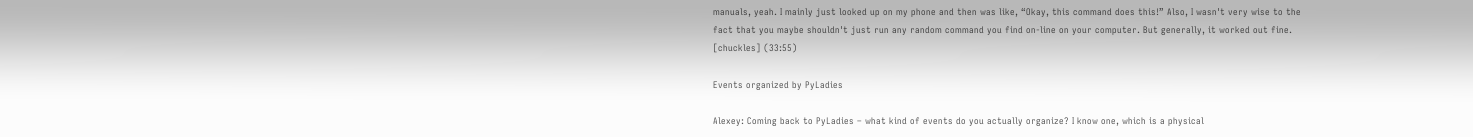manuals, yeah. I mainly just looked up on my phone and then was like, “Okay, this command does this!” Also, I wasn't very wise to the fact that you maybe shouldn't just run any random command you find on-line on your computer. But generally, it worked out fine. [chuckles] (33:55)

Events organized by PyLadies

Alexey: Coming back to PyLadies – what kind of events do you actually organize? I know one, which is a physical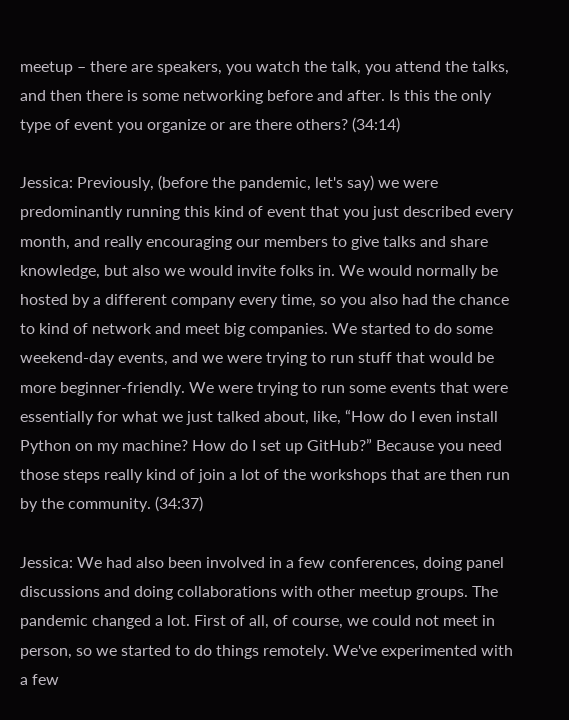meetup – there are speakers, you watch the talk, you attend the talks, and then there is some networking before and after. Is this the only type of event you organize or are there others? (34:14)

Jessica: Previously, (before the pandemic, let's say) we were predominantly running this kind of event that you just described every month, and really encouraging our members to give talks and share knowledge, but also we would invite folks in. We would normally be hosted by a different company every time, so you also had the chance to kind of network and meet big companies. We started to do some weekend-day events, and we were trying to run stuff that would be more beginner-friendly. We were trying to run some events that were essentially for what we just talked about, like, “How do I even install Python on my machine? How do I set up GitHub?” Because you need those steps really kind of join a lot of the workshops that are then run by the community. (34:37)

Jessica: We had also been involved in a few conferences, doing panel discussions and doing collaborations with other meetup groups. The pandemic changed a lot. First of all, of course, we could not meet in person, so we started to do things remotely. We've experimented with a few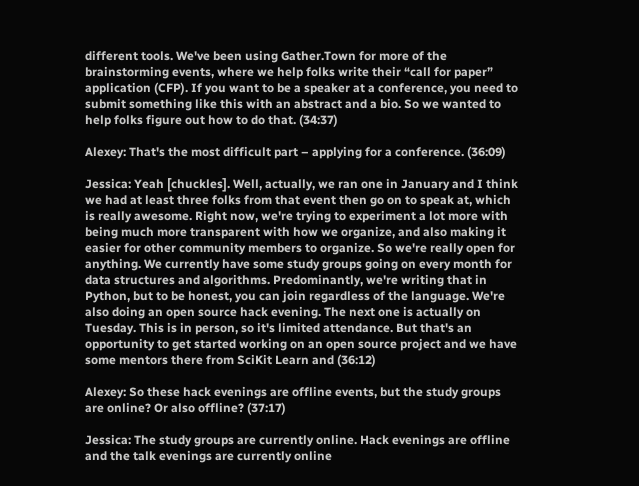different tools. We've been using Gather.Town for more of the brainstorming events, where we help folks write their “call for paper” application (CFP). If you want to be a speaker at a conference, you need to submit something like this with an abstract and a bio. So we wanted to help folks figure out how to do that. (34:37)

Alexey: That's the most difficult part – applying for a conference. (36:09)

Jessica: Yeah [chuckles]. Well, actually, we ran one in January and I think we had at least three folks from that event then go on to speak at, which is really awesome. Right now, we're trying to experiment a lot more with being much more transparent with how we organize, and also making it easier for other community members to organize. So we're really open for anything. We currently have some study groups going on every month for data structures and algorithms. Predominantly, we're writing that in Python, but to be honest, you can join regardless of the language. We're also doing an open source hack evening. The next one is actually on Tuesday. This is in person, so it's limited attendance. But that's an opportunity to get started working on an open source project and we have some mentors there from SciKit Learn and (36:12)

Alexey: So these hack evenings are offline events, but the study groups are online? Or also offline? (37:17)

Jessica: The study groups are currently online. Hack evenings are offline and the talk evenings are currently online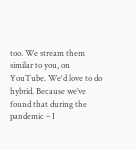too. We stream them similar to you, on YouTube. We'd love to do hybrid. Because we’ve found that during the pandemic – I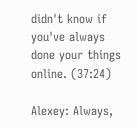didn't know if you've always done your things online. (37:24)

Alexey: Always,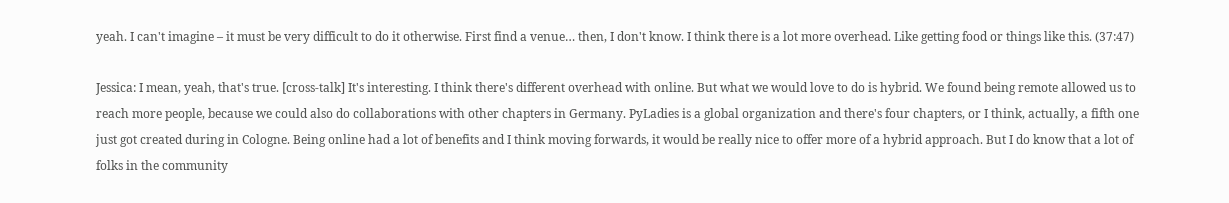yeah. I can't imagine – it must be very difficult to do it otherwise. First find a venue… then, I don't know. I think there is a lot more overhead. Like getting food or things like this. (37:47)

Jessica: I mean, yeah, that's true. [cross-talk] It's interesting. I think there's different overhead with online. But what we would love to do is hybrid. We found being remote allowed us to reach more people, because we could also do collaborations with other chapters in Germany. PyLadies is a global organization and there's four chapters, or I think, actually, a fifth one just got created during in Cologne. Being online had a lot of benefits and I think moving forwards, it would be really nice to offer more of a hybrid approach. But I do know that a lot of folks in the community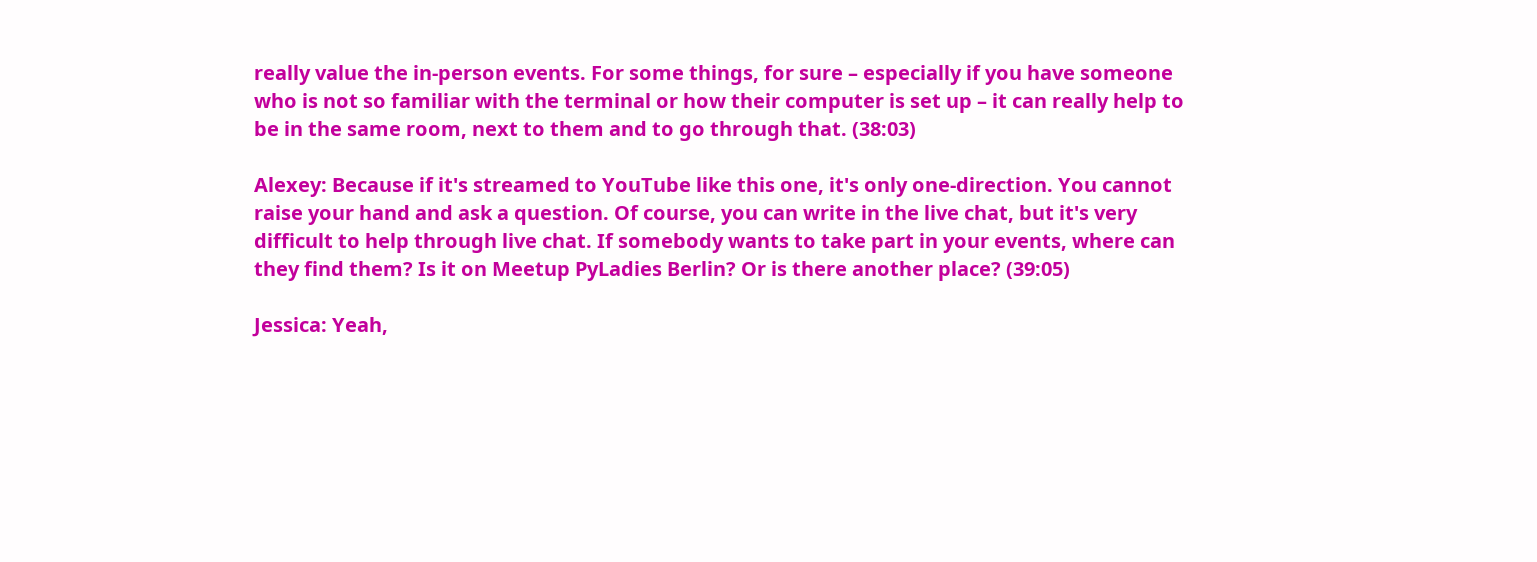really value the in-person events. For some things, for sure – especially if you have someone who is not so familiar with the terminal or how their computer is set up – it can really help to be in the same room, next to them and to go through that. (38:03)

Alexey: Because if it's streamed to YouTube like this one, it's only one-direction. You cannot raise your hand and ask a question. Of course, you can write in the live chat, but it's very difficult to help through live chat. If somebody wants to take part in your events, where can they find them? Is it on Meetup PyLadies Berlin? Or is there another place? (39:05)

Jessica: Yeah,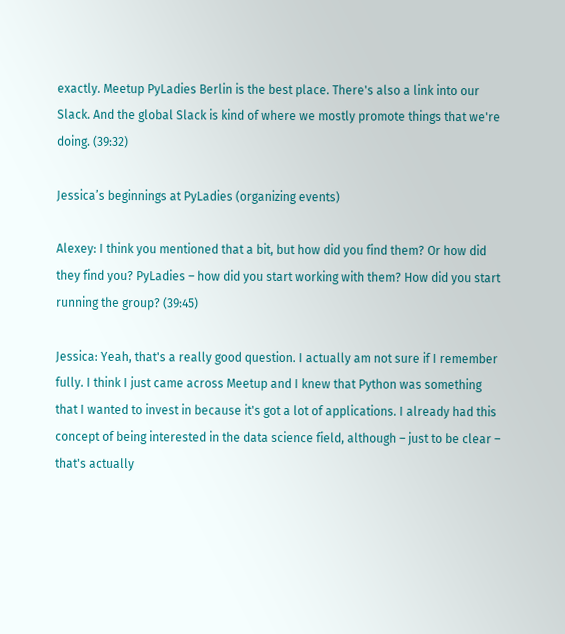exactly. Meetup PyLadies Berlin is the best place. There's also a link into our Slack. And the global Slack is kind of where we mostly promote things that we're doing. (39:32)

Jessica’s beginnings at PyLadies (organizing events)

Alexey: I think you mentioned that a bit, but how did you find them? Or how did they find you? PyLadies – how did you start working with them? How did you start running the group? (39:45)

Jessica: Yeah, that's a really good question. I actually am not sure if I remember fully. I think I just came across Meetup and I knew that Python was something that I wanted to invest in because it's got a lot of applications. I already had this concept of being interested in the data science field, although – just to be clear – that's actually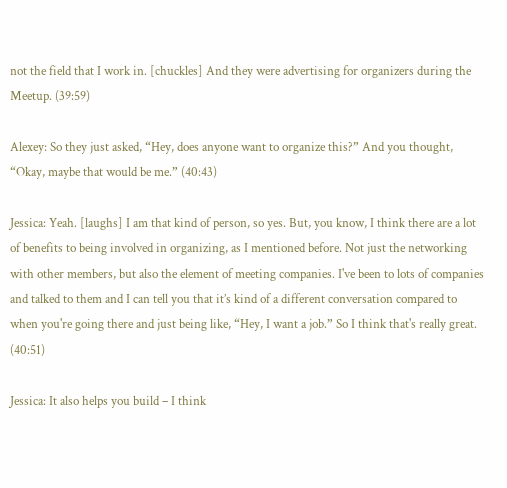not the field that I work in. [chuckles] And they were advertising for organizers during the Meetup. (39:59)

Alexey: So they just asked, “Hey, does anyone want to organize this?” And you thought, “Okay, maybe that would be me.” (40:43)

Jessica: Yeah. [laughs] I am that kind of person, so yes. But, you know, I think there are a lot of benefits to being involved in organizing, as I mentioned before. Not just the networking with other members, but also the element of meeting companies. I've been to lots of companies and talked to them and I can tell you that it’s kind of a different conversation compared to when you're going there and just being like, “Hey, I want a job.” So I think that's really great. (40:51)

Jessica: It also helps you build – I think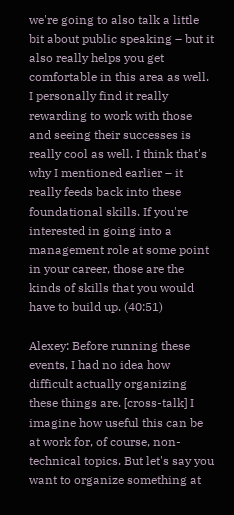we're going to also talk a little bit about public speaking – but it also really helps you get comfortable in this area as well. I personally find it really rewarding to work with those and seeing their successes is really cool as well. I think that's why I mentioned earlier – it really feeds back into these foundational skills. If you're interested in going into a management role at some point in your career, those are the kinds of skills that you would have to build up. (40:51)

Alexey: Before running these events, I had no idea how difficult actually organizing these things are. [cross-talk] I imagine how useful this can be at work for, of course, non-technical topics. But let's say you want to organize something at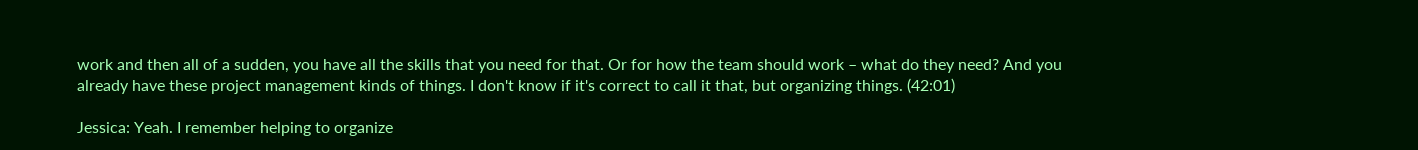work and then all of a sudden, you have all the skills that you need for that. Or for how the team should work – what do they need? And you already have these project management kinds of things. I don't know if it's correct to call it that, but organizing things. (42:01)

Jessica: Yeah. I remember helping to organize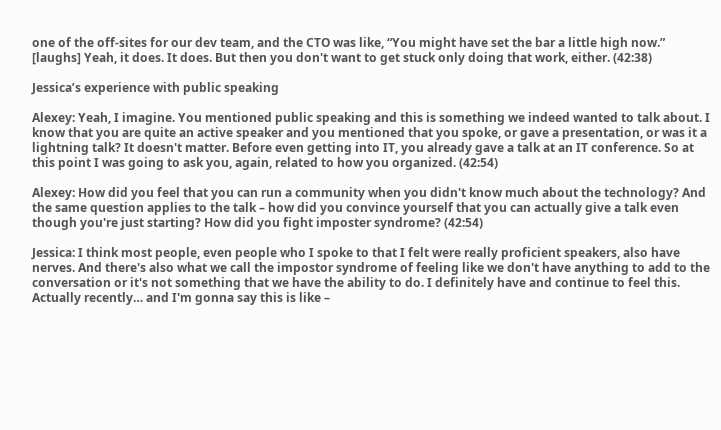one of the off-sites for our dev team, and the CTO was like, “You might have set the bar a little high now.” [laughs] Yeah, it does. It does. But then you don't want to get stuck only doing that work, either. (42:38)

Jessica’s experience with public speaking

Alexey: Yeah, I imagine. You mentioned public speaking and this is something we indeed wanted to talk about. I know that you are quite an active speaker and you mentioned that you spoke, or gave a presentation, or was it a lightning talk? It doesn't matter. Before even getting into IT, you already gave a talk at an IT conference. So at this point I was going to ask you, again, related to how you organized. (42:54)

Alexey: How did you feel that you can run a community when you didn't know much about the technology? And the same question applies to the talk – how did you convince yourself that you can actually give a talk even though you're just starting? How did you fight imposter syndrome? (42:54)

Jessica: I think most people, even people who I spoke to that I felt were really proficient speakers, also have nerves. And there's also what we call the impostor syndrome of feeling like we don't have anything to add to the conversation or it's not something that we have the ability to do. I definitely have and continue to feel this. Actually recently… and I'm gonna say this is like –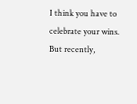I think you have to celebrate your wins. But recently,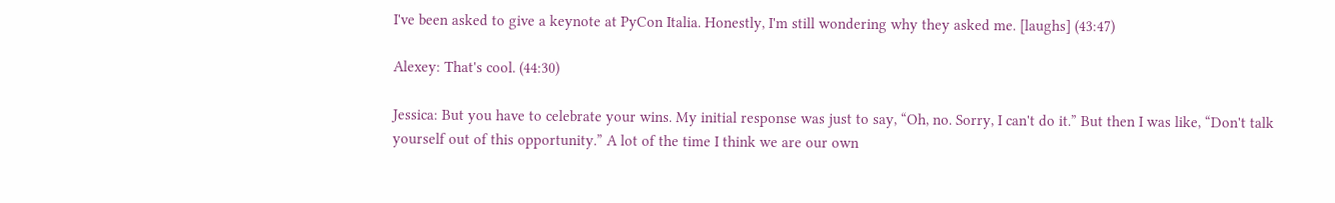I've been asked to give a keynote at PyCon Italia. Honestly, I'm still wondering why they asked me. [laughs] (43:47)

Alexey: That's cool. (44:30)

Jessica: But you have to celebrate your wins. My initial response was just to say, “Oh, no. Sorry, I can't do it.” But then I was like, “Don't talk yourself out of this opportunity.” A lot of the time I think we are our own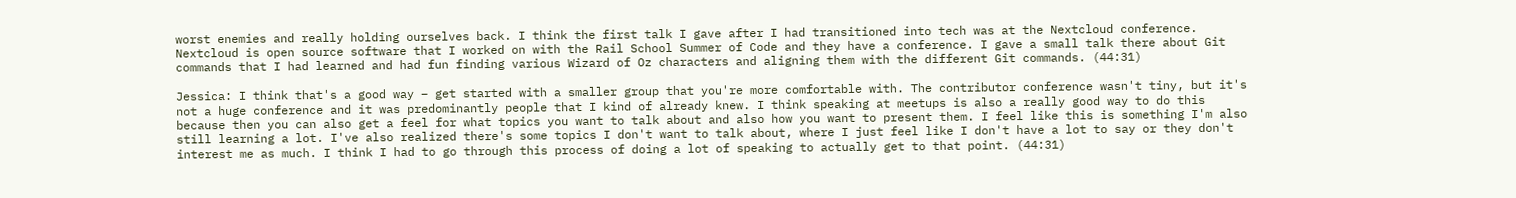worst enemies and really holding ourselves back. I think the first talk I gave after I had transitioned into tech was at the Nextcloud conference. Nextcloud is open source software that I worked on with the Rail School Summer of Code and they have a conference. I gave a small talk there about Git commands that I had learned and had fun finding various Wizard of Oz characters and aligning them with the different Git commands. (44:31)

Jessica: I think that's a good way – get started with a smaller group that you're more comfortable with. The contributor conference wasn't tiny, but it's not a huge conference and it was predominantly people that I kind of already knew. I think speaking at meetups is also a really good way to do this because then you can also get a feel for what topics you want to talk about and also how you want to present them. I feel like this is something I'm also still learning a lot. I've also realized there's some topics I don't want to talk about, where I just feel like I don't have a lot to say or they don't interest me as much. I think I had to go through this process of doing a lot of speaking to actually get to that point. (44:31)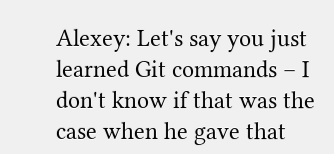Alexey: Let's say you just learned Git commands – I don't know if that was the case when he gave that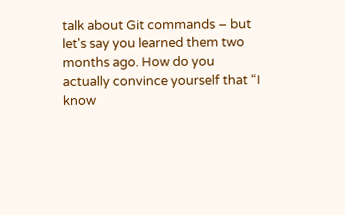talk about Git commands – but let's say you learned them two months ago. How do you actually convince yourself that “I know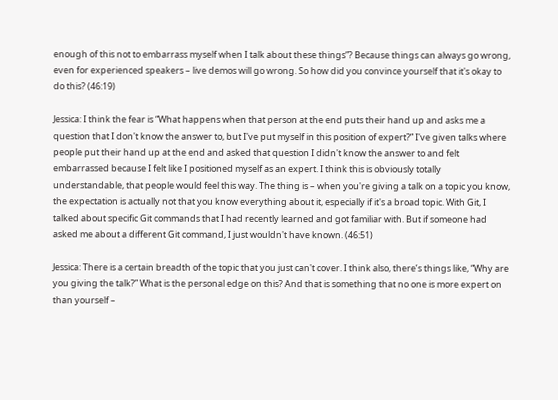enough of this not to embarrass myself when I talk about these things”? Because things can always go wrong, even for experienced speakers – live demos will go wrong. So how did you convince yourself that it's okay to do this? (46:19)

Jessica: I think the fear is “What happens when that person at the end puts their hand up and asks me a question that I don't know the answer to, but I've put myself in this position of expert?” I've given talks where people put their hand up at the end and asked that question I didn't know the answer to and felt embarrassed because I felt like I positioned myself as an expert. I think this is obviously totally understandable, that people would feel this way. The thing is – when you're giving a talk on a topic you know, the expectation is actually not that you know everything about it, especially if it's a broad topic. With Git, I talked about specific Git commands that I had recently learned and got familiar with. But if someone had asked me about a different Git command, I just wouldn't have known. (46:51)

Jessica: There is a certain breadth of the topic that you just can't cover. I think also, there’s things like, “Why are you giving the talk?” What is the personal edge on this? And that is something that no one is more expert on than yourself –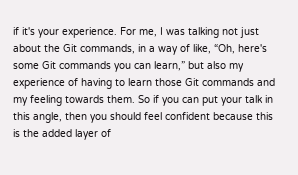if it's your experience. For me, I was talking not just about the Git commands, in a way of like, “Oh, here's some Git commands you can learn,” but also my experience of having to learn those Git commands and my feeling towards them. So if you can put your talk in this angle, then you should feel confident because this is the added layer of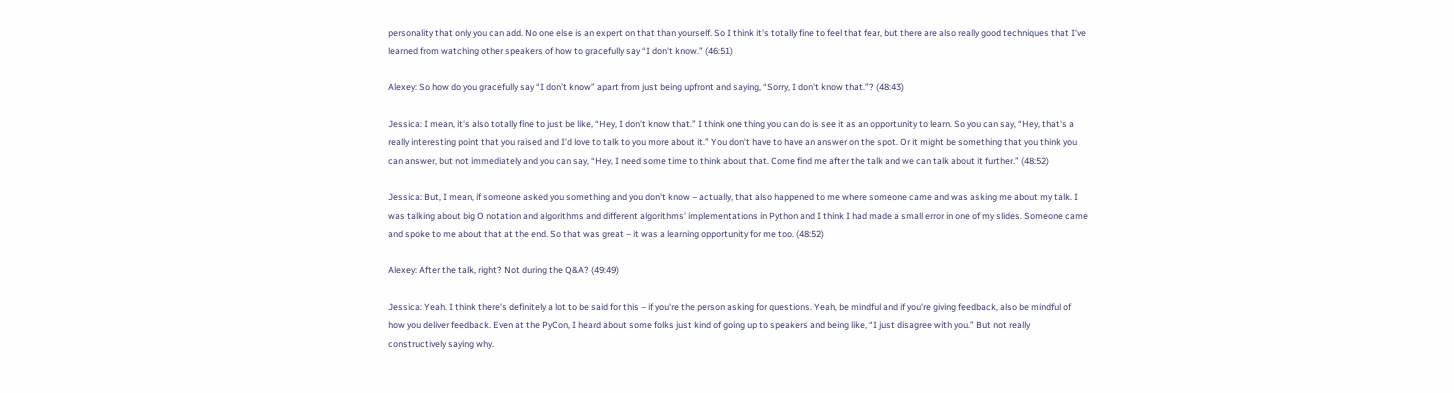personality that only you can add. No one else is an expert on that than yourself. So I think it's totally fine to feel that fear, but there are also really good techniques that I've learned from watching other speakers of how to gracefully say “I don't know.” (46:51)

Alexey: So how do you gracefully say “I don’t know” apart from just being upfront and saying, “Sorry, I don't know that.”? (48:43)

Jessica: I mean, it's also totally fine to just be like, “Hey, I don't know that.” I think one thing you can do is see it as an opportunity to learn. So you can say, “Hey, that's a really interesting point that you raised and I'd love to talk to you more about it.” You don't have to have an answer on the spot. Or it might be something that you think you can answer, but not immediately and you can say, “Hey, I need some time to think about that. Come find me after the talk and we can talk about it further.” (48:52)

Jessica: But, I mean, if someone asked you something and you don't know – actually, that also happened to me where someone came and was asking me about my talk. I was talking about big O notation and algorithms and different algorithms’ implementations in Python and I think I had made a small error in one of my slides. Someone came and spoke to me about that at the end. So that was great – it was a learning opportunity for me too. (48:52)

Alexey: After the talk, right? Not during the Q&A? (49:49)

Jessica: Yeah. I think there's definitely a lot to be said for this – if you're the person asking for questions. Yeah, be mindful and if you're giving feedback, also be mindful of how you deliver feedback. Even at the PyCon, I heard about some folks just kind of going up to speakers and being like, “I just disagree with you.” But not really constructively saying why.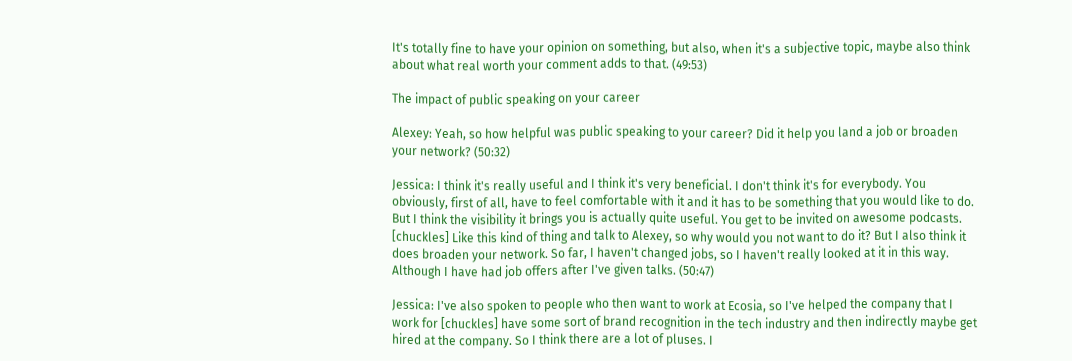It's totally fine to have your opinion on something, but also, when it's a subjective topic, maybe also think about what real worth your comment adds to that. (49:53)

The impact of public speaking on your career

Alexey: Yeah, so how helpful was public speaking to your career? Did it help you land a job or broaden your network? (50:32)

Jessica: I think it's really useful and I think it's very beneficial. I don't think it's for everybody. You obviously, first of all, have to feel comfortable with it and it has to be something that you would like to do. But I think the visibility it brings you is actually quite useful. You get to be invited on awesome podcasts. [chuckles] Like this kind of thing and talk to Alexey, so why would you not want to do it? But I also think it does broaden your network. So far, I haven't changed jobs, so I haven't really looked at it in this way. Although I have had job offers after I've given talks. (50:47)

Jessica: I've also spoken to people who then want to work at Ecosia, so I've helped the company that I work for [chuckles] have some sort of brand recognition in the tech industry and then indirectly maybe get hired at the company. So I think there are a lot of pluses. I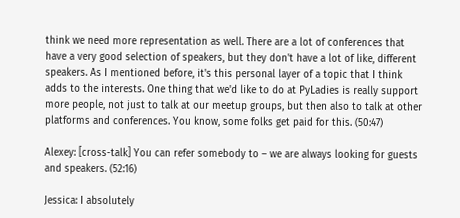think we need more representation as well. There are a lot of conferences that have a very good selection of speakers, but they don't have a lot of like, different speakers. As I mentioned before, it's this personal layer of a topic that I think adds to the interests. One thing that we'd like to do at PyLadies is really support more people, not just to talk at our meetup groups, but then also to talk at other platforms and conferences. You know, some folks get paid for this. (50:47)

Alexey: [cross-talk] You can refer somebody to – we are always looking for guests and speakers. (52:16)

Jessica: I absolutely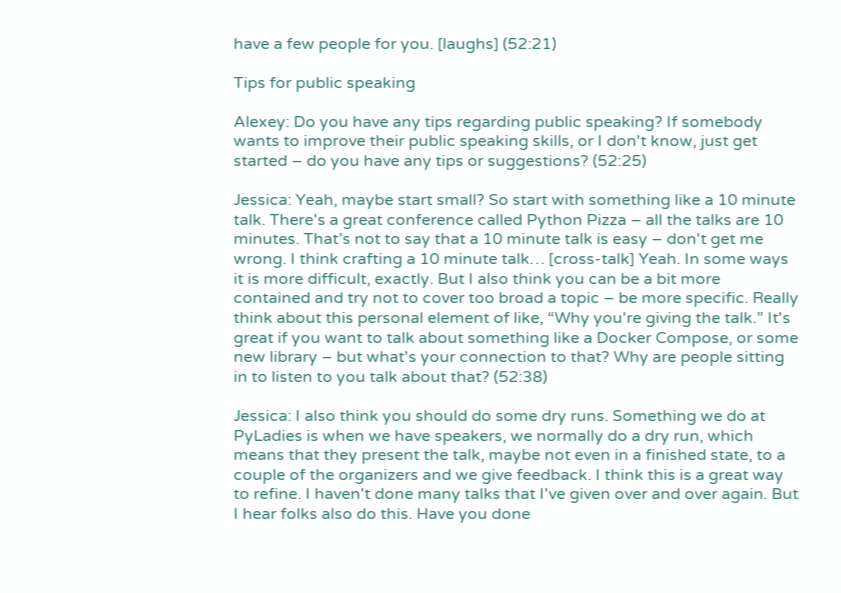have a few people for you. [laughs] (52:21)

Tips for public speaking

Alexey: Do you have any tips regarding public speaking? If somebody wants to improve their public speaking skills, or I don't know, just get started – do you have any tips or suggestions? (52:25)

Jessica: Yeah, maybe start small? So start with something like a 10 minute talk. There's a great conference called Python Pizza – all the talks are 10 minutes. That’s not to say that a 10 minute talk is easy – don't get me wrong. I think crafting a 10 minute talk… [cross-talk] Yeah. In some ways it is more difficult, exactly. But I also think you can be a bit more contained and try not to cover too broad a topic – be more specific. Really think about this personal element of like, “Why you're giving the talk.” It's great if you want to talk about something like a Docker Compose, or some new library – but what's your connection to that? Why are people sitting in to listen to you talk about that? (52:38)

Jessica: I also think you should do some dry runs. Something we do at PyLadies is when we have speakers, we normally do a dry run, which means that they present the talk, maybe not even in a finished state, to a couple of the organizers and we give feedback. I think this is a great way to refine. I haven't done many talks that I've given over and over again. But I hear folks also do this. Have you done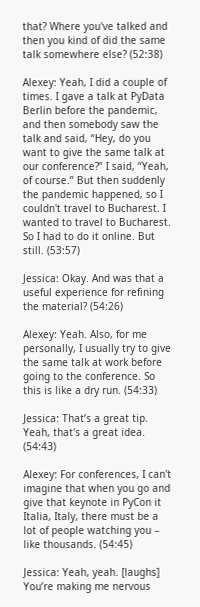that? Where you've talked and then you kind of did the same talk somewhere else? (52:38)

Alexey: Yeah, I did a couple of times. I gave a talk at PyData Berlin before the pandemic, and then somebody saw the talk and said, “Hey, do you want to give the same talk at our conference?” I said, “Yeah, of course.” But then suddenly the pandemic happened, so I couldn't travel to Bucharest. I wanted to travel to Bucharest. So I had to do it online. But still. (53:57)

Jessica: Okay. And was that a useful experience for refining the material? (54:26)

Alexey: Yeah. Also, for me personally, I usually try to give the same talk at work before going to the conference. So this is like a dry run. (54:33)

Jessica: That’s a great tip. Yeah, that's a great idea. (54:43)

Alexey: For conferences, I can't imagine that when you go and give that keynote in PyCon it Italia, Italy, there must be a lot of people watching you – like thousands. (54:45)

Jessica: Yeah, yeah. [laughs] You’re making me nervous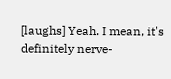[laughs] Yeah. I mean, it's definitely nerve-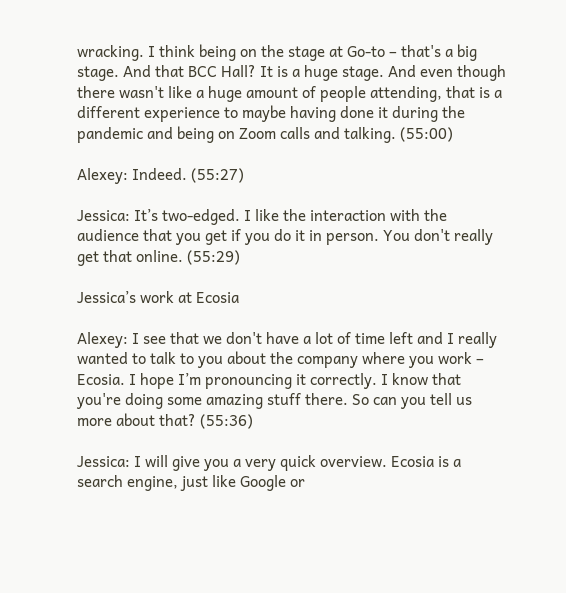wracking. I think being on the stage at Go-to – that's a big stage. And that BCC Hall? It is a huge stage. And even though there wasn't like a huge amount of people attending, that is a different experience to maybe having done it during the pandemic and being on Zoom calls and talking. (55:00)

Alexey: Indeed. (55:27)

Jessica: It’s two-edged. I like the interaction with the audience that you get if you do it in person. You don't really get that online. (55:29)

Jessica’s work at Ecosia

Alexey: I see that we don't have a lot of time left and I really wanted to talk to you about the company where you work – Ecosia. I hope I’m pronouncing it correctly. I know that you're doing some amazing stuff there. So can you tell us more about that? (55:36)

Jessica: I will give you a very quick overview. Ecosia is a search engine, just like Google or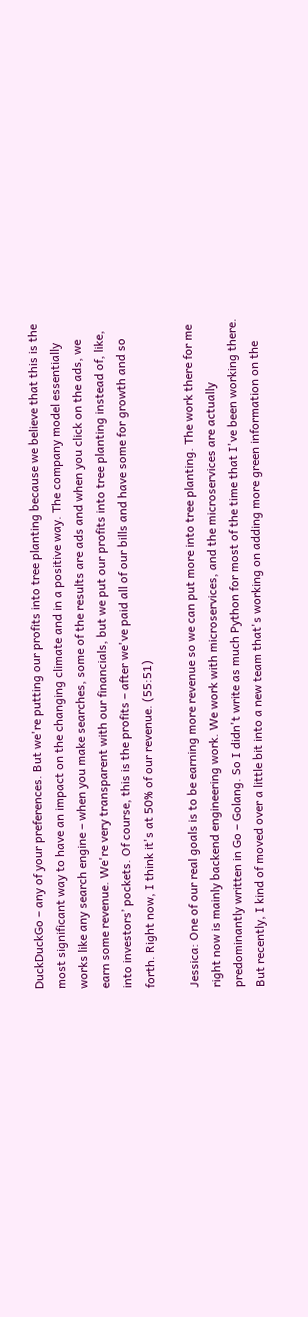DuckDuckGo – any of your preferences. But we're putting our profits into tree planting because we believe that this is the most significant way to have an impact on the changing climate and in a positive way. The company model essentially works like any search engine – when you make searches, some of the results are ads and when you click on the ads, we earn some revenue. We're very transparent with our financials, but we put our profits into tree planting instead of, like, into investors’ pockets. Of course, this is the profits – after we've paid all of our bills and have some for growth and so forth. Right now, I think it's at 50% of our revenue. (55:51)

Jessica: One of our real goals is to be earning more revenue so we can put more into tree planting. The work there for me right now is mainly backend engineering work. We work with microservices, and the microservices are actually predominantly written in Go – Golang. So I didn't write as much Python for most of the time that I've been working there. But recently, I kind of moved over a little bit into a new team that's working on adding more green information on the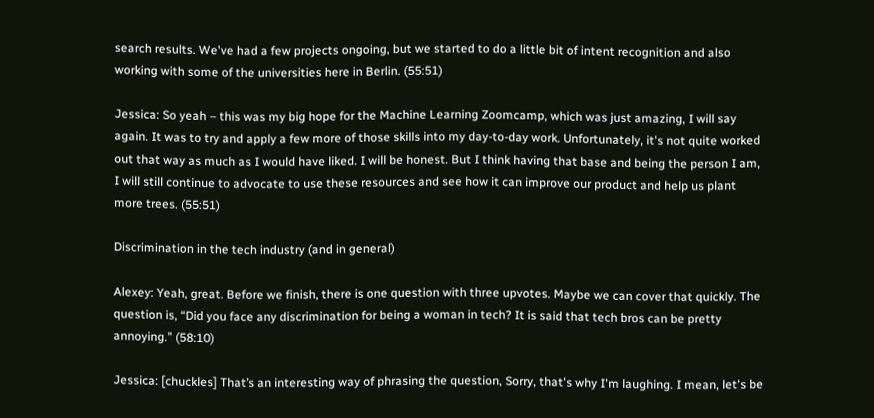search results. We've had a few projects ongoing, but we started to do a little bit of intent recognition and also working with some of the universities here in Berlin. (55:51)

Jessica: So yeah – this was my big hope for the Machine Learning Zoomcamp, which was just amazing, I will say again. It was to try and apply a few more of those skills into my day-to-day work. Unfortunately, it's not quite worked out that way as much as I would have liked. I will be honest. But I think having that base and being the person I am, I will still continue to advocate to use these resources and see how it can improve our product and help us plant more trees. (55:51)

Discrimination in the tech industry (and in general)

Alexey: Yeah, great. Before we finish, there is one question with three upvotes. Maybe we can cover that quickly. The question is, “Did you face any discrimination for being a woman in tech? It is said that tech bros can be pretty annoying.” (58:10)

Jessica: [chuckles] That’s an interesting way of phrasing the question, Sorry, that's why I'm laughing. I mean, let's be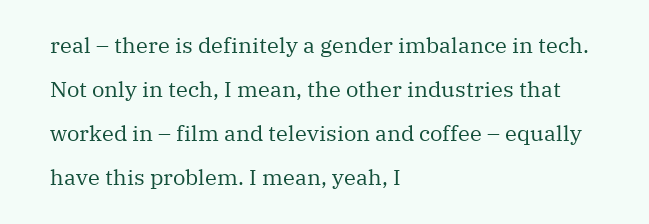real – there is definitely a gender imbalance in tech. Not only in tech, I mean, the other industries that worked in – film and television and coffee – equally have this problem. I mean, yeah, I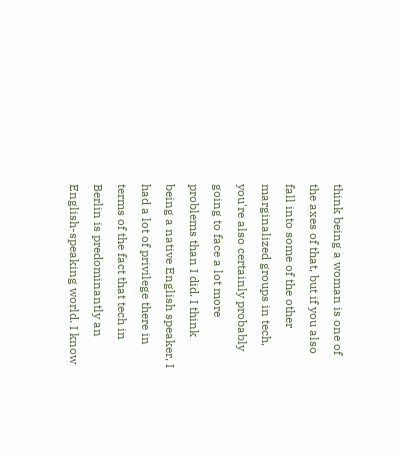think being a woman is one of the axes of that, but if you also fall into some of the other marginalized groups in tech, you're also certainly probably going to face a lot more problems than I did. I think being a native English speaker, I had a lot of privilege there in terms of the fact that tech in Berlin is predominantly an English-speaking world. I know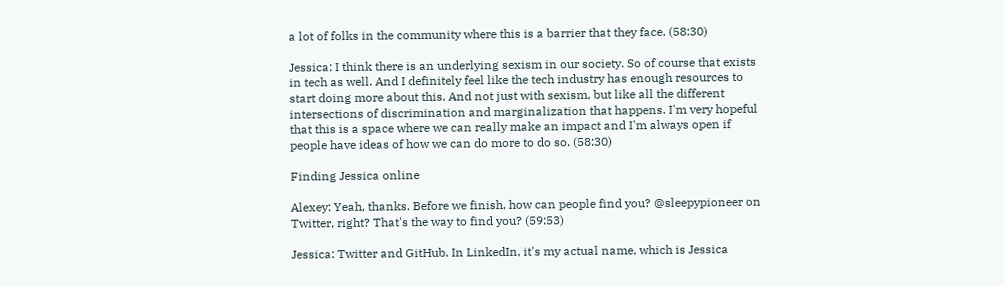a lot of folks in the community where this is a barrier that they face. (58:30)

Jessica: I think there is an underlying sexism in our society. So of course that exists in tech as well. And I definitely feel like the tech industry has enough resources to start doing more about this. And not just with sexism, but like all the different intersections of discrimination and marginalization that happens. I'm very hopeful that this is a space where we can really make an impact and I'm always open if people have ideas of how we can do more to do so. (58:30)

Finding Jessica online

Alexey: Yeah, thanks. Before we finish, how can people find you? @sleepypioneer on Twitter, right? That's the way to find you? (59:53)

Jessica: Twitter and GitHub. In LinkedIn, it's my actual name, which is Jessica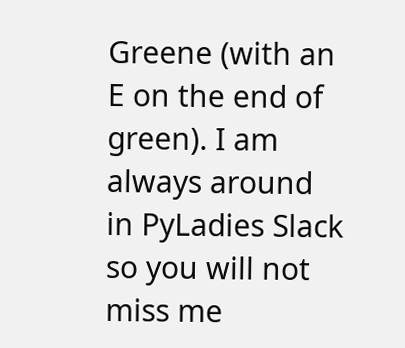Greene (with an E on the end of green). I am always around in PyLadies Slack so you will not miss me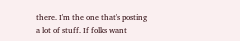there. I'm the one that's posting a lot of stuff. If folks want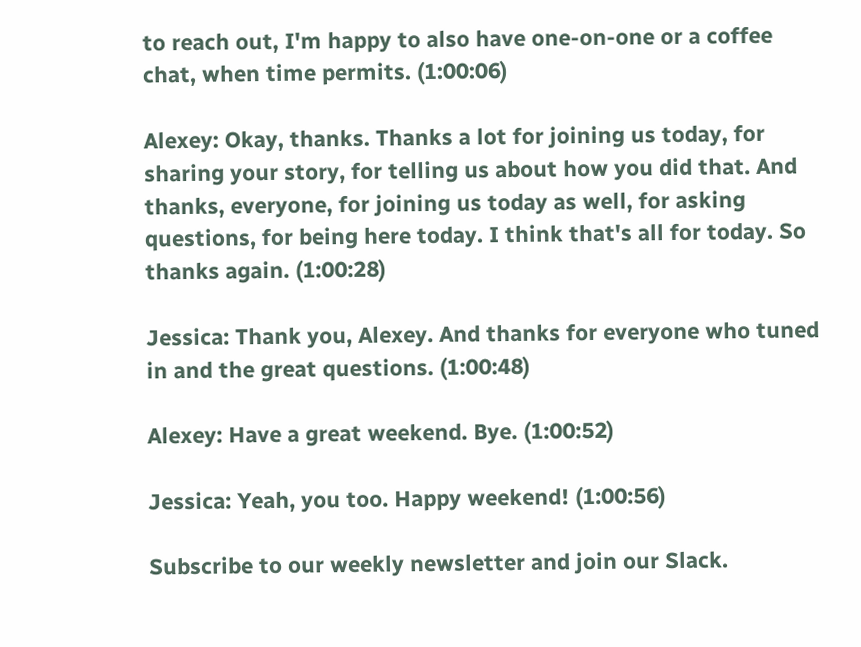to reach out, I'm happy to also have one-on-one or a coffee chat, when time permits. (1:00:06)

Alexey: Okay, thanks. Thanks a lot for joining us today, for sharing your story, for telling us about how you did that. And thanks, everyone, for joining us today as well, for asking questions, for being here today. I think that's all for today. So thanks again. (1:00:28)

Jessica: Thank you, Alexey. And thanks for everyone who tuned in and the great questions. (1:00:48)

Alexey: Have a great weekend. Bye. (1:00:52)

Jessica: Yeah, you too. Happy weekend! (1:00:56)

Subscribe to our weekly newsletter and join our Slack.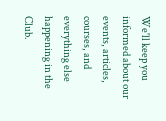We'll keep you informed about our events, articles, courses, and everything else happening in the Club.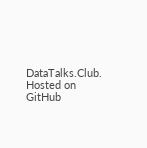DataTalks.Club. Hosted on GitHub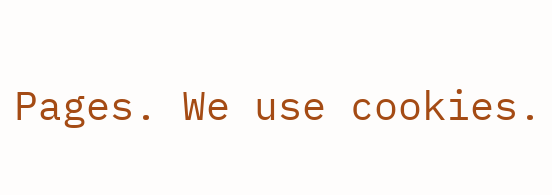Pages. We use cookies.